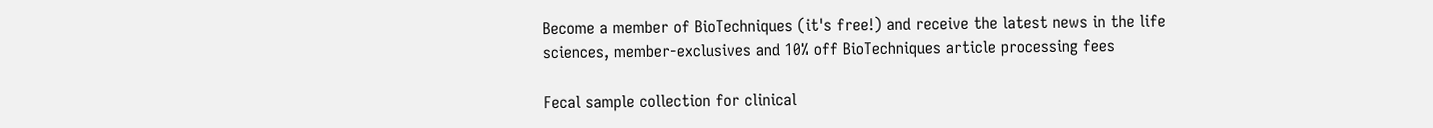Become a member of BioTechniques (it's free!) and receive the latest news in the life sciences, member-exclusives and 10% off BioTechniques article processing fees

Fecal sample collection for clinical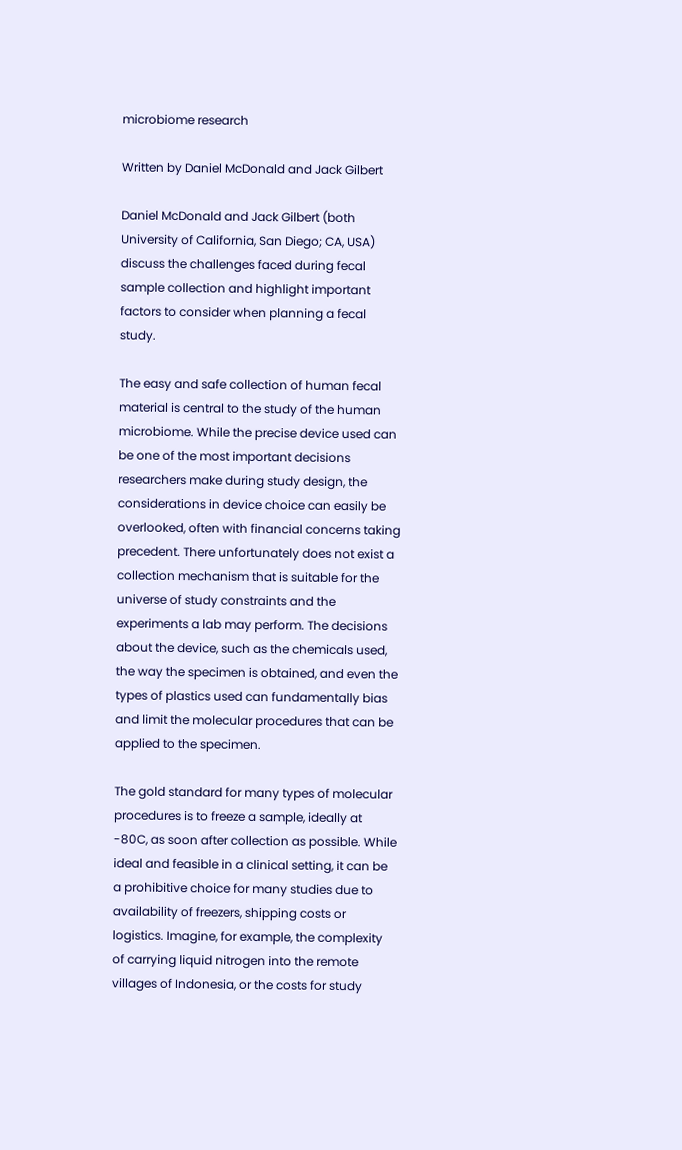microbiome research

Written by Daniel McDonald and Jack Gilbert

Daniel McDonald and Jack Gilbert (both University of California, San Diego; CA, USA) discuss the challenges faced during fecal sample collection and highlight important factors to consider when planning a fecal study.

The easy and safe collection of human fecal material is central to the study of the human microbiome. While the precise device used can be one of the most important decisions researchers make during study design, the considerations in device choice can easily be overlooked, often with financial concerns taking precedent. There unfortunately does not exist a collection mechanism that is suitable for the universe of study constraints and the experiments a lab may perform. The decisions about the device, such as the chemicals used, the way the specimen is obtained, and even the types of plastics used can fundamentally bias and limit the molecular procedures that can be applied to the specimen.

The gold standard for many types of molecular procedures is to freeze a sample, ideally at -80C, as soon after collection as possible. While ideal and feasible in a clinical setting, it can be a prohibitive choice for many studies due to availability of freezers, shipping costs or logistics. Imagine, for example, the complexity of carrying liquid nitrogen into the remote villages of Indonesia, or the costs for study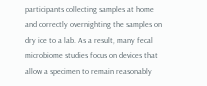participants collecting samples at home and correctly overnighting the samples on dry ice to a lab. As a result, many fecal microbiome studies focus on devices that allow a specimen to remain reasonably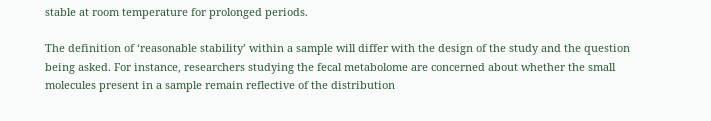stable at room temperature for prolonged periods.

The definition of ‘reasonable stability’ within a sample will differ with the design of the study and the question being asked. For instance, researchers studying the fecal metabolome are concerned about whether the small molecules present in a sample remain reflective of the distribution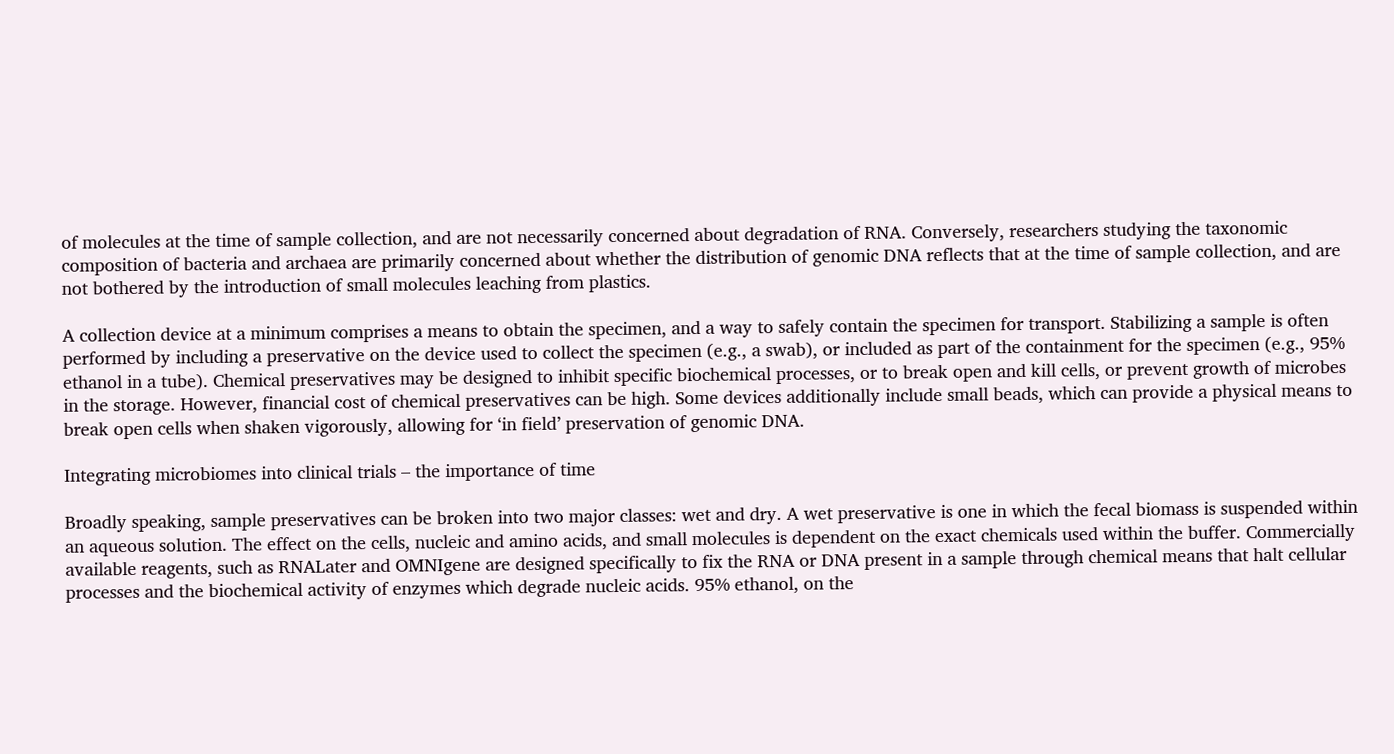of molecules at the time of sample collection, and are not necessarily concerned about degradation of RNA. Conversely, researchers studying the taxonomic composition of bacteria and archaea are primarily concerned about whether the distribution of genomic DNA reflects that at the time of sample collection, and are not bothered by the introduction of small molecules leaching from plastics.

A collection device at a minimum comprises a means to obtain the specimen, and a way to safely contain the specimen for transport. Stabilizing a sample is often performed by including a preservative on the device used to collect the specimen (e.g., a swab), or included as part of the containment for the specimen (e.g., 95% ethanol in a tube). Chemical preservatives may be designed to inhibit specific biochemical processes, or to break open and kill cells, or prevent growth of microbes in the storage. However, financial cost of chemical preservatives can be high. Some devices additionally include small beads, which can provide a physical means to break open cells when shaken vigorously, allowing for ‘in field’ preservation of genomic DNA.

Integrating microbiomes into clinical trials – the importance of time

Broadly speaking, sample preservatives can be broken into two major classes: wet and dry. A wet preservative is one in which the fecal biomass is suspended within an aqueous solution. The effect on the cells, nucleic and amino acids, and small molecules is dependent on the exact chemicals used within the buffer. Commercially available reagents, such as RNALater and OMNIgene are designed specifically to fix the RNA or DNA present in a sample through chemical means that halt cellular processes and the biochemical activity of enzymes which degrade nucleic acids. 95% ethanol, on the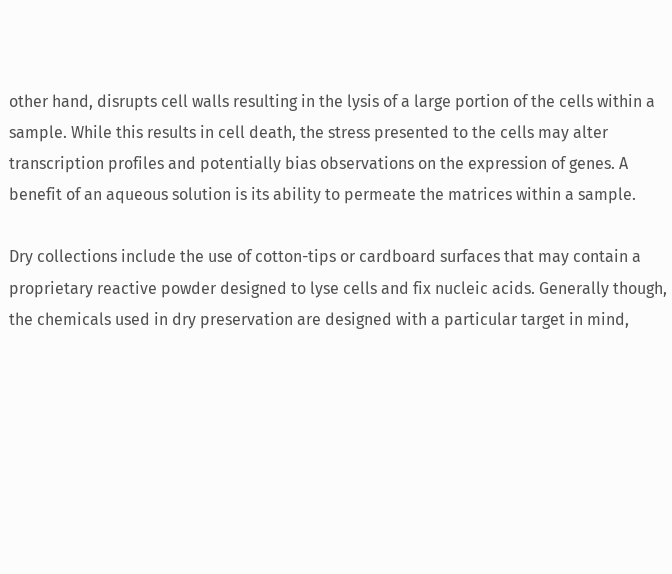other hand, disrupts cell walls resulting in the lysis of a large portion of the cells within a sample. While this results in cell death, the stress presented to the cells may alter transcription profiles and potentially bias observations on the expression of genes. A benefit of an aqueous solution is its ability to permeate the matrices within a sample.

Dry collections include the use of cotton-tips or cardboard surfaces that may contain a proprietary reactive powder designed to lyse cells and fix nucleic acids. Generally though, the chemicals used in dry preservation are designed with a particular target in mind,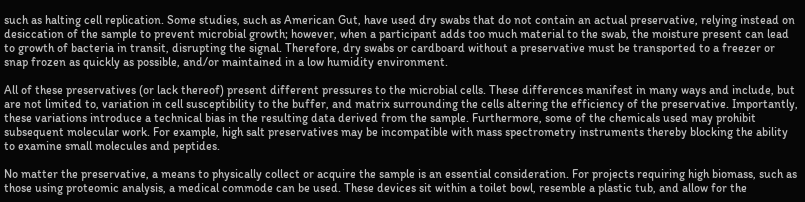such as halting cell replication. Some studies, such as American Gut, have used dry swabs that do not contain an actual preservative, relying instead on desiccation of the sample to prevent microbial growth; however, when a participant adds too much material to the swab, the moisture present can lead to growth of bacteria in transit, disrupting the signal. Therefore, dry swabs or cardboard without a preservative must be transported to a freezer or snap frozen as quickly as possible, and/or maintained in a low humidity environment.

All of these preservatives (or lack thereof) present different pressures to the microbial cells. These differences manifest in many ways and include, but are not limited to, variation in cell susceptibility to the buffer, and matrix surrounding the cells altering the efficiency of the preservative. Importantly, these variations introduce a technical bias in the resulting data derived from the sample. Furthermore, some of the chemicals used may prohibit subsequent molecular work. For example, high salt preservatives may be incompatible with mass spectrometry instruments thereby blocking the ability to examine small molecules and peptides.

No matter the preservative, a means to physically collect or acquire the sample is an essential consideration. For projects requiring high biomass, such as those using proteomic analysis, a medical commode can be used. These devices sit within a toilet bowl, resemble a plastic tub, and allow for the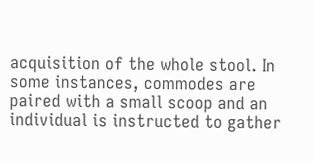acquisition of the whole stool. In some instances, commodes are paired with a small scoop and an individual is instructed to gather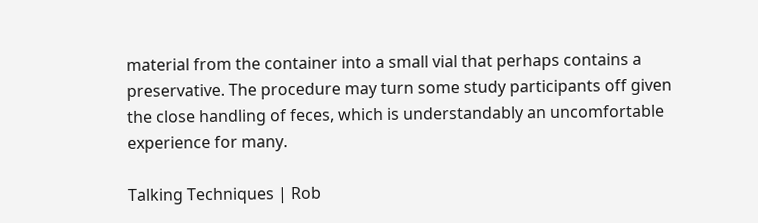material from the container into a small vial that perhaps contains a preservative. The procedure may turn some study participants off given the close handling of feces, which is understandably an uncomfortable experience for many.

Talking Techniques | Rob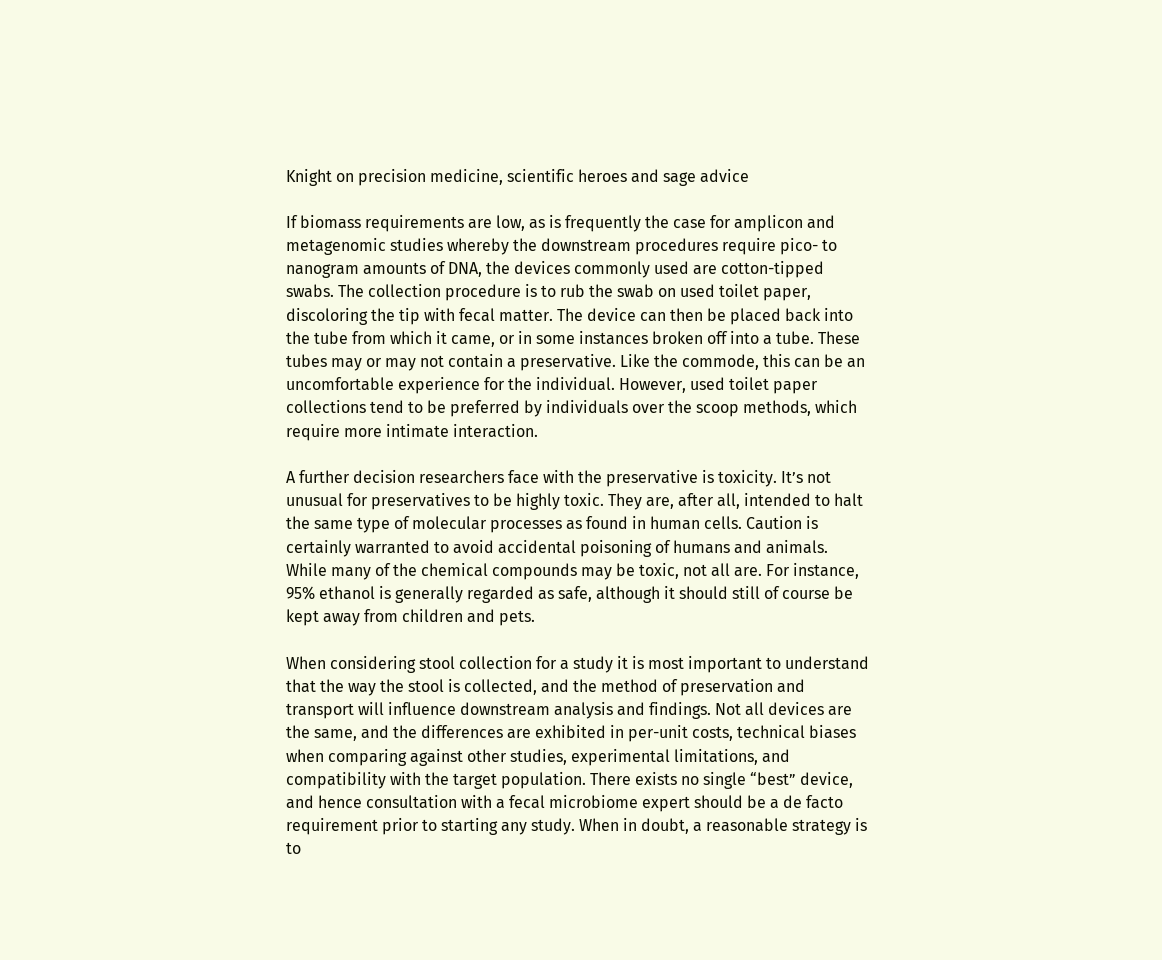Knight on precision medicine, scientific heroes and sage advice

If biomass requirements are low, as is frequently the case for amplicon and metagenomic studies whereby the downstream procedures require pico- to nanogram amounts of DNA, the devices commonly used are cotton-tipped swabs. The collection procedure is to rub the swab on used toilet paper, discoloring the tip with fecal matter. The device can then be placed back into the tube from which it came, or in some instances broken off into a tube. These tubes may or may not contain a preservative. Like the commode, this can be an uncomfortable experience for the individual. However, used toilet paper collections tend to be preferred by individuals over the scoop methods, which require more intimate interaction.

A further decision researchers face with the preservative is toxicity. It’s not unusual for preservatives to be highly toxic. They are, after all, intended to halt the same type of molecular processes as found in human cells. Caution is certainly warranted to avoid accidental poisoning of humans and animals. While many of the chemical compounds may be toxic, not all are. For instance, 95% ethanol is generally regarded as safe, although it should still of course be kept away from children and pets.

When considering stool collection for a study it is most important to understand that the way the stool is collected, and the method of preservation and transport will influence downstream analysis and findings. Not all devices are the same, and the differences are exhibited in per-unit costs, technical biases when comparing against other studies, experimental limitations, and compatibility with the target population. There exists no single “best” device, and hence consultation with a fecal microbiome expert should be a de facto requirement prior to starting any study. When in doubt, a reasonable strategy is to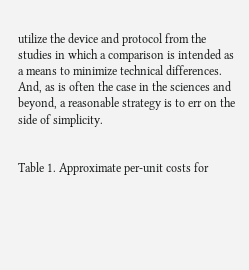utilize the device and protocol from the studies in which a comparison is intended as a means to minimize technical differences. And, as is often the case in the sciences and beyond, a reasonable strategy is to err on the side of simplicity.


Table 1. Approximate per-unit costs for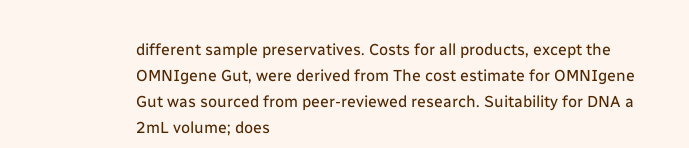different sample preservatives. Costs for all products, except the OMNIgene Gut, were derived from The cost estimate for OMNIgene Gut was sourced from peer-reviewed research. Suitability for DNA a 2mL volume; does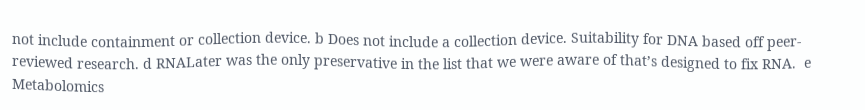not include containment or collection device. b Does not include a collection device. Suitability for DNA based off peer-reviewed research. d RNALater was the only preservative in the list that we were aware of that’s designed to fix RNA.  e Metabolomics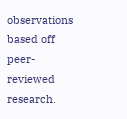observations based off peer-reviewed research.